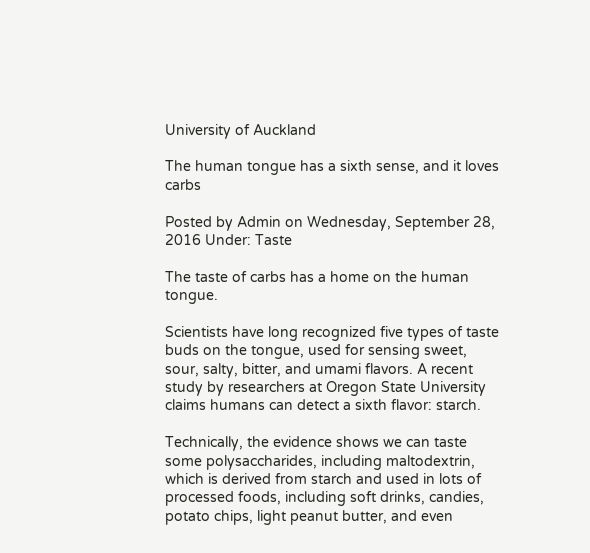University of Auckland

The human tongue has a sixth sense, and it loves carbs

Posted by Admin on Wednesday, September 28, 2016 Under: Taste

The taste of carbs has a home on the human tongue.

Scientists have long recognized five types of taste buds on the tongue, used for sensing sweet, sour, salty, bitter, and umami flavors. A recent study by researchers at Oregon State University claims humans can detect a sixth flavor: starch.

Technically, the evidence shows we can taste some polysaccharides, including maltodextrin, which is derived from starch and used in lots of processed foods, including soft drinks, candies, potato chips, light peanut butter, and even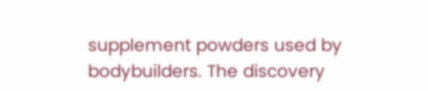supplement powders used by bodybuilders. The discovery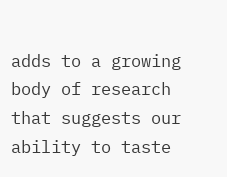adds to a growing body of research that suggests our ability to taste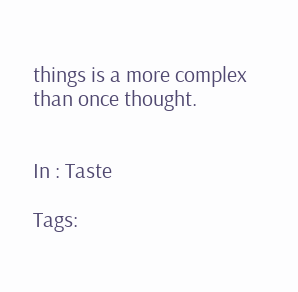things is a more complex than once thought.


In : Taste

Tags: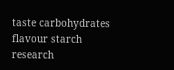taste carbohydrates flavour starch research